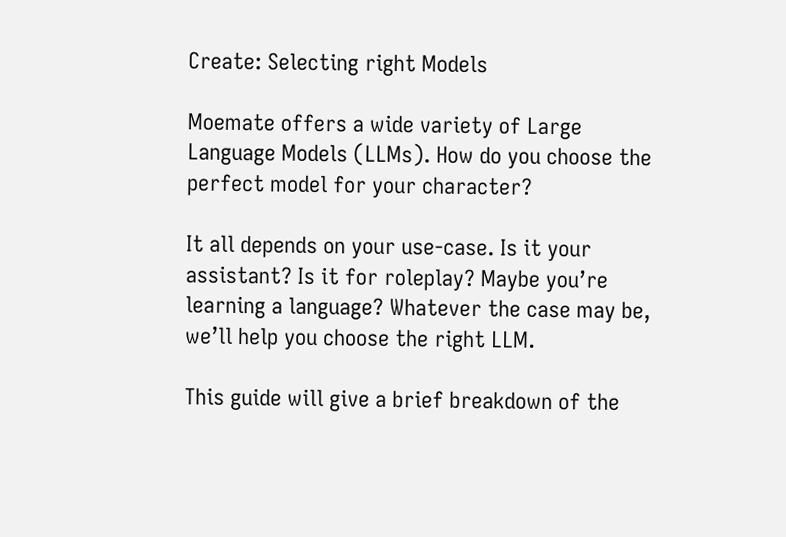Create: Selecting right Models

Moemate offers a wide variety of Large Language Models (LLMs). How do you choose the perfect model for your character?

It all depends on your use-case. Is it your assistant? Is it for roleplay? Maybe you’re learning a language? Whatever the case may be, we’ll help you choose the right LLM.

This guide will give a brief breakdown of the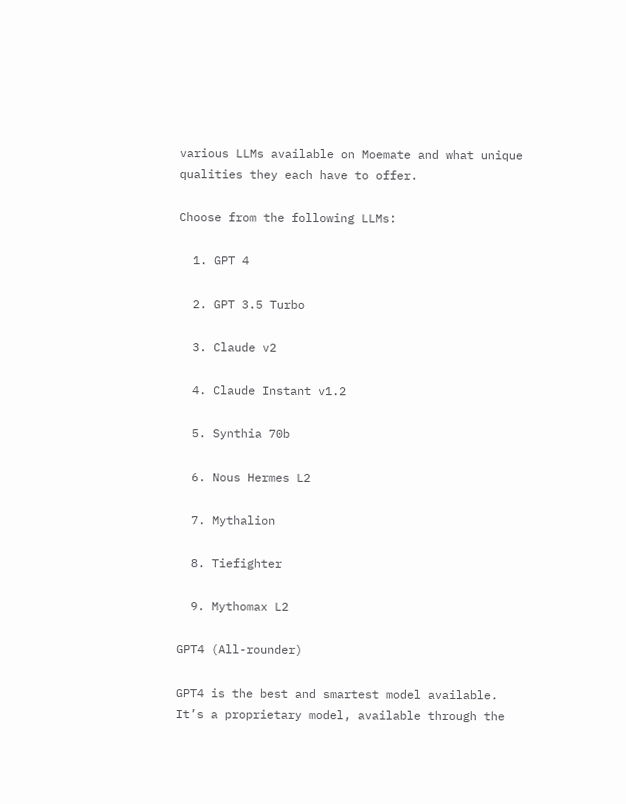various LLMs available on Moemate and what unique qualities they each have to offer.

Choose from the following LLMs:

  1. GPT 4

  2. GPT 3.5 Turbo

  3. Claude v2

  4. Claude Instant v1.2

  5. Synthia 70b

  6. Nous Hermes L2

  7. Mythalion

  8. Tiefighter

  9. Mythomax L2

GPT4 (All-rounder)

GPT4 is the best and smartest model available. It’s a proprietary model, available through the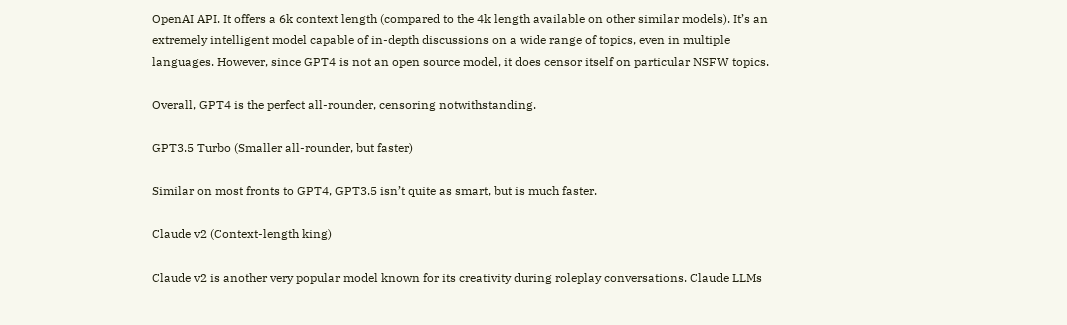OpenAI API. It offers a 6k context length (compared to the 4k length available on other similar models). It’s an extremely intelligent model capable of in-depth discussions on a wide range of topics, even in multiple languages. However, since GPT4 is not an open source model, it does censor itself on particular NSFW topics.

Overall, GPT4 is the perfect all-rounder, censoring notwithstanding.

GPT3.5 Turbo (Smaller all-rounder, but faster)

Similar on most fronts to GPT4, GPT3.5 isn’t quite as smart, but is much faster.

Claude v2 (Context-length king)

Claude v2 is another very popular model known for its creativity during roleplay conversations. Claude LLMs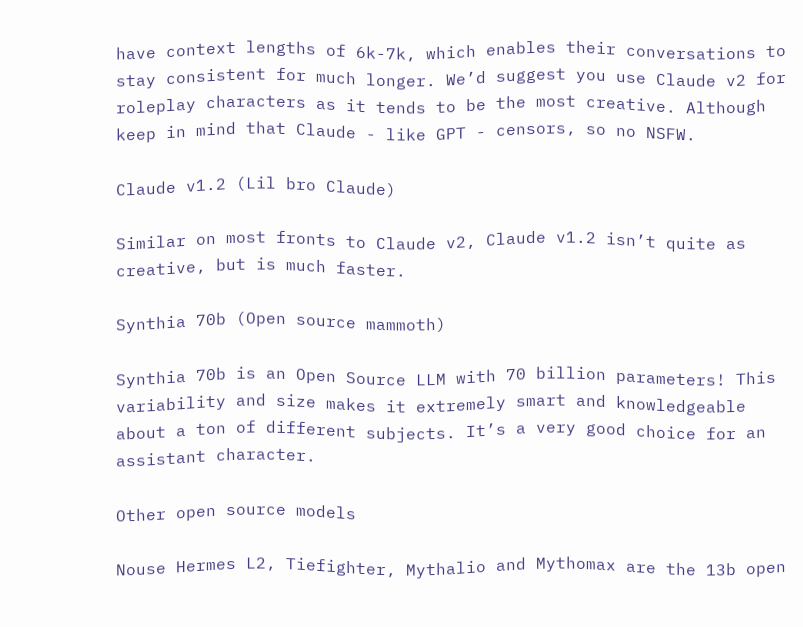have context lengths of 6k-7k, which enables their conversations to stay consistent for much longer. We’d suggest you use Claude v2 for roleplay characters as it tends to be the most creative. Although keep in mind that Claude - like GPT - censors, so no NSFW.

Claude v1.2 (Lil bro Claude)

Similar on most fronts to Claude v2, Claude v1.2 isn’t quite as creative, but is much faster.

Synthia 70b (Open source mammoth)

Synthia 70b is an Open Source LLM with 70 billion parameters! This variability and size makes it extremely smart and knowledgeable about a ton of different subjects. It’s a very good choice for an assistant character.

Other open source models

Nouse Hermes L2, Tiefighter, Mythalio and Mythomax are the 13b open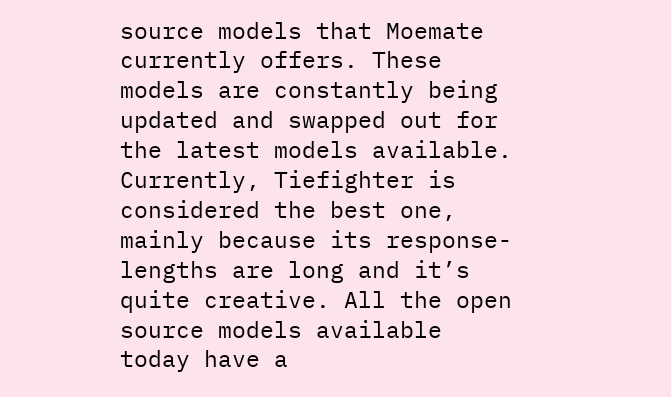source models that Moemate currently offers. These models are constantly being updated and swapped out for the latest models available. Currently, Tiefighter is considered the best one, mainly because its response-lengths are long and it’s quite creative. All the open source models available today have a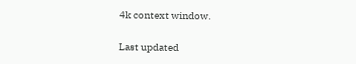4k context window.

Last updated